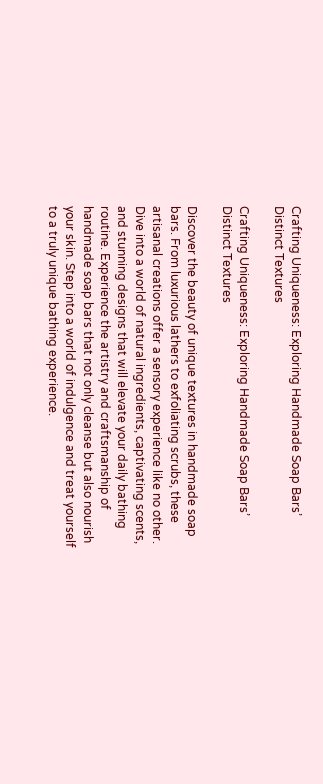Crafting Uniqueness: Exploring Handmade Soap Bars’ Distinct Textures

Crafting Uniqueness: Exploring Handmade Soap Bars’ Distinct Textures

Discover the beauty of unique textures in handmade soap bars. From luxurious lathers to exfoliating scrubs, these artisanal creations offer a sensory experience like no other. Dive into a world of natural ingredients, captivating scents, and stunning designs that will elevate your daily bathing routine. Experience the artistry and craftsmanship of handmade soap bars that not only cleanse but also nourish your skin. Step into a world of indulgence and treat yourself to a truly unique bathing experience.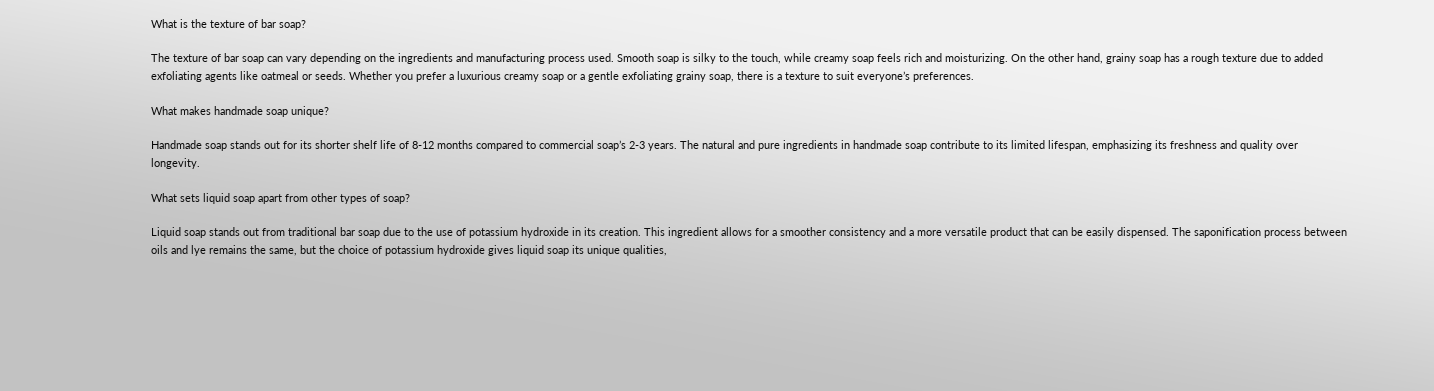What is the texture of bar soap?

The texture of bar soap can vary depending on the ingredients and manufacturing process used. Smooth soap is silky to the touch, while creamy soap feels rich and moisturizing. On the other hand, grainy soap has a rough texture due to added exfoliating agents like oatmeal or seeds. Whether you prefer a luxurious creamy soap or a gentle exfoliating grainy soap, there is a texture to suit everyone’s preferences.

What makes handmade soap unique?

Handmade soap stands out for its shorter shelf life of 8-12 months compared to commercial soap’s 2-3 years. The natural and pure ingredients in handmade soap contribute to its limited lifespan, emphasizing its freshness and quality over longevity.

What sets liquid soap apart from other types of soap?

Liquid soap stands out from traditional bar soap due to the use of potassium hydroxide in its creation. This ingredient allows for a smoother consistency and a more versatile product that can be easily dispensed. The saponification process between oils and lye remains the same, but the choice of potassium hydroxide gives liquid soap its unique qualities,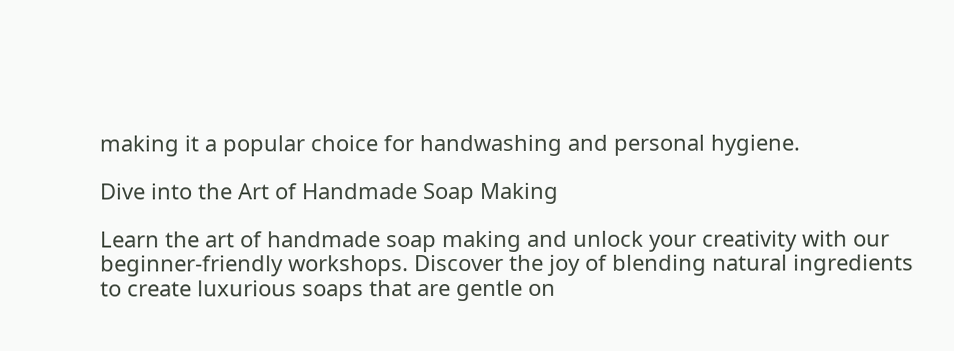making it a popular choice for handwashing and personal hygiene.

Dive into the Art of Handmade Soap Making

Learn the art of handmade soap making and unlock your creativity with our beginner-friendly workshops. Discover the joy of blending natural ingredients to create luxurious soaps that are gentle on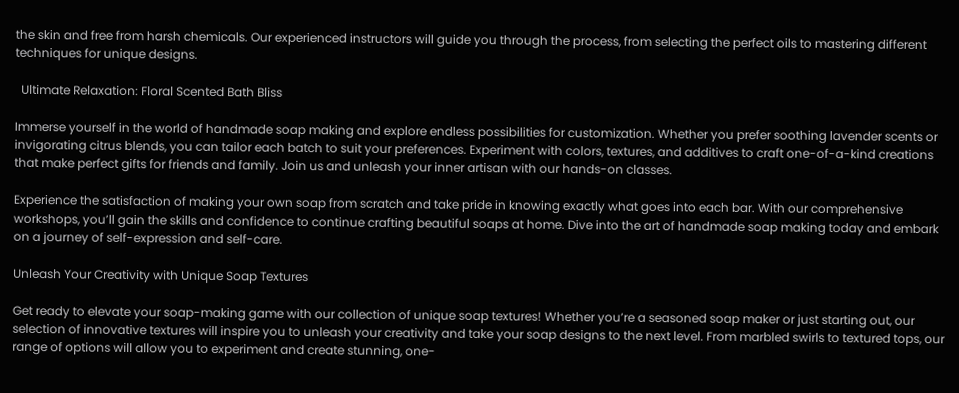the skin and free from harsh chemicals. Our experienced instructors will guide you through the process, from selecting the perfect oils to mastering different techniques for unique designs.

  Ultimate Relaxation: Floral Scented Bath Bliss

Immerse yourself in the world of handmade soap making and explore endless possibilities for customization. Whether you prefer soothing lavender scents or invigorating citrus blends, you can tailor each batch to suit your preferences. Experiment with colors, textures, and additives to craft one-of-a-kind creations that make perfect gifts for friends and family. Join us and unleash your inner artisan with our hands-on classes.

Experience the satisfaction of making your own soap from scratch and take pride in knowing exactly what goes into each bar. With our comprehensive workshops, you’ll gain the skills and confidence to continue crafting beautiful soaps at home. Dive into the art of handmade soap making today and embark on a journey of self-expression and self-care.

Unleash Your Creativity with Unique Soap Textures

Get ready to elevate your soap-making game with our collection of unique soap textures! Whether you’re a seasoned soap maker or just starting out, our selection of innovative textures will inspire you to unleash your creativity and take your soap designs to the next level. From marbled swirls to textured tops, our range of options will allow you to experiment and create stunning, one-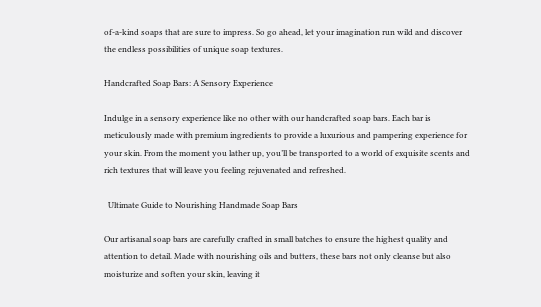of-a-kind soaps that are sure to impress. So go ahead, let your imagination run wild and discover the endless possibilities of unique soap textures.

Handcrafted Soap Bars: A Sensory Experience

Indulge in a sensory experience like no other with our handcrafted soap bars. Each bar is meticulously made with premium ingredients to provide a luxurious and pampering experience for your skin. From the moment you lather up, you’ll be transported to a world of exquisite scents and rich textures that will leave you feeling rejuvenated and refreshed.

  Ultimate Guide to Nourishing Handmade Soap Bars

Our artisanal soap bars are carefully crafted in small batches to ensure the highest quality and attention to detail. Made with nourishing oils and butters, these bars not only cleanse but also moisturize and soften your skin, leaving it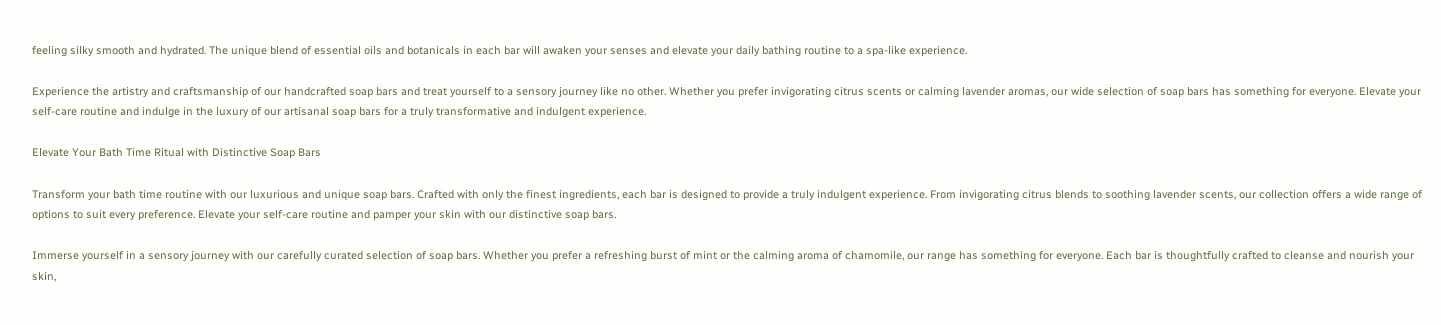feeling silky smooth and hydrated. The unique blend of essential oils and botanicals in each bar will awaken your senses and elevate your daily bathing routine to a spa-like experience.

Experience the artistry and craftsmanship of our handcrafted soap bars and treat yourself to a sensory journey like no other. Whether you prefer invigorating citrus scents or calming lavender aromas, our wide selection of soap bars has something for everyone. Elevate your self-care routine and indulge in the luxury of our artisanal soap bars for a truly transformative and indulgent experience.

Elevate Your Bath Time Ritual with Distinctive Soap Bars

Transform your bath time routine with our luxurious and unique soap bars. Crafted with only the finest ingredients, each bar is designed to provide a truly indulgent experience. From invigorating citrus blends to soothing lavender scents, our collection offers a wide range of options to suit every preference. Elevate your self-care routine and pamper your skin with our distinctive soap bars.

Immerse yourself in a sensory journey with our carefully curated selection of soap bars. Whether you prefer a refreshing burst of mint or the calming aroma of chamomile, our range has something for everyone. Each bar is thoughtfully crafted to cleanse and nourish your skin,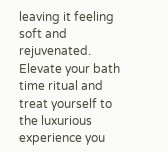leaving it feeling soft and rejuvenated. Elevate your bath time ritual and treat yourself to the luxurious experience you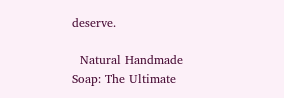deserve.

  Natural Handmade Soap: The Ultimate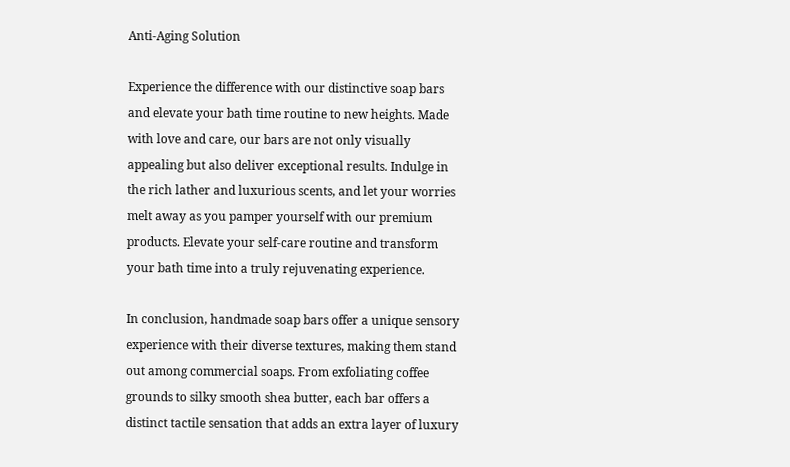Anti-Aging Solution

Experience the difference with our distinctive soap bars and elevate your bath time routine to new heights. Made with love and care, our bars are not only visually appealing but also deliver exceptional results. Indulge in the rich lather and luxurious scents, and let your worries melt away as you pamper yourself with our premium products. Elevate your self-care routine and transform your bath time into a truly rejuvenating experience.

In conclusion, handmade soap bars offer a unique sensory experience with their diverse textures, making them stand out among commercial soaps. From exfoliating coffee grounds to silky smooth shea butter, each bar offers a distinct tactile sensation that adds an extra layer of luxury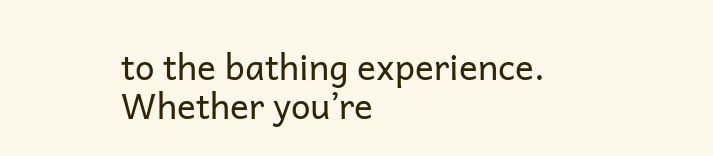to the bathing experience. Whether you’re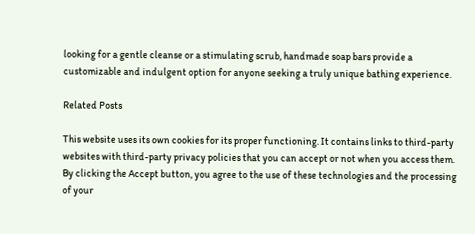looking for a gentle cleanse or a stimulating scrub, handmade soap bars provide a customizable and indulgent option for anyone seeking a truly unique bathing experience.

Related Posts

This website uses its own cookies for its proper functioning. It contains links to third-party websites with third-party privacy policies that you can accept or not when you access them. By clicking the Accept button, you agree to the use of these technologies and the processing of your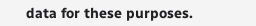data for these purposes.